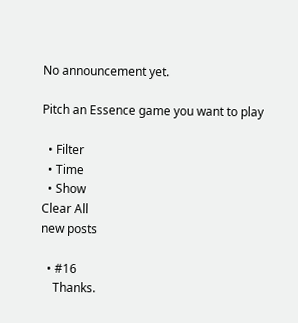No announcement yet.

Pitch an Essence game you want to play

  • Filter
  • Time
  • Show
Clear All
new posts

  • #16
    Thanks.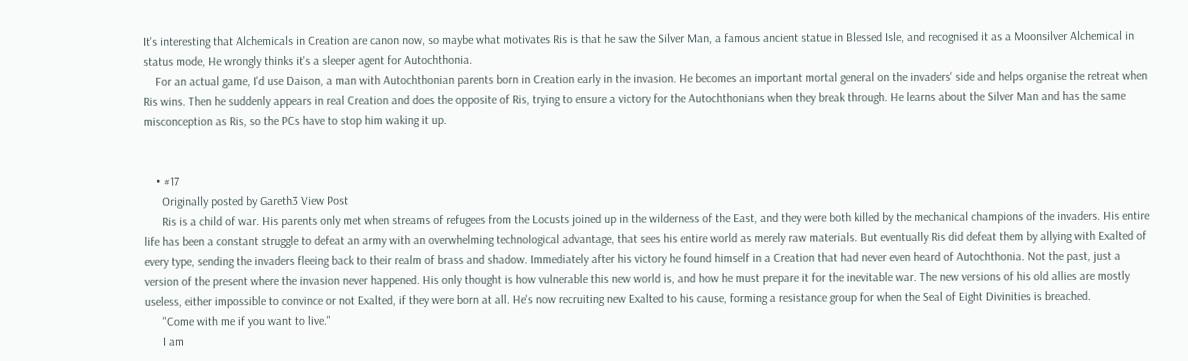It's interesting that Alchemicals in Creation are canon now, so maybe what motivates Ris is that he saw the Silver Man, a famous ancient statue in Blessed Isle, and recognised it as a Moonsilver Alchemical in status mode, He wrongly thinks it's a sleeper agent for Autochthonia.
    For an actual game, I'd use Daison, a man with Autochthonian parents born in Creation early in the invasion. He becomes an important mortal general on the invaders' side and helps organise the retreat when Ris wins. Then he suddenly appears in real Creation and does the opposite of Ris, trying to ensure a victory for the Autochthonians when they break through. He learns about the Silver Man and has the same misconception as Ris, so the PCs have to stop him waking it up.


    • #17
      Originally posted by Gareth3 View Post
      Ris is a child of war. His parents only met when streams of refugees from the Locusts joined up in the wilderness of the East, and they were both killed by the mechanical champions of the invaders. His entire life has been a constant struggle to defeat an army with an overwhelming technological advantage, that sees his entire world as merely raw materials. But eventually Ris did defeat them by allying with Exalted of every type, sending the invaders fleeing back to their realm of brass and shadow. Immediately after his victory he found himself in a Creation that had never even heard of Autochthonia. Not the past, just a version of the present where the invasion never happened. His only thought is how vulnerable this new world is, and how he must prepare it for the inevitable war. The new versions of his old allies are mostly useless, either impossible to convince or not Exalted, if they were born at all. He's now recruiting new Exalted to his cause, forming a resistance group for when the Seal of Eight Divinities is breached.
      "Come with me if you want to live."
      I am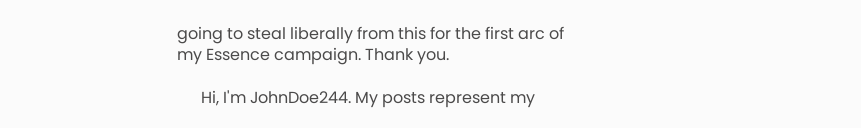going to steal liberally from this for the first arc of my Essence campaign. Thank you.

      Hi, I'm JohnDoe244. My posts represent my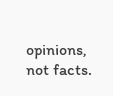opinions, not facts.